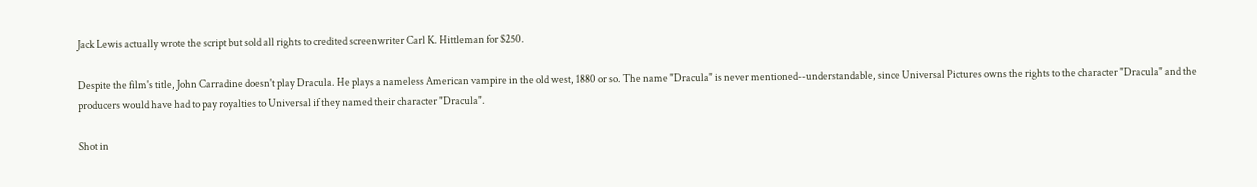Jack Lewis actually wrote the script but sold all rights to credited screenwriter Carl K. Hittleman for $250.

Despite the film's title, John Carradine doesn't play Dracula. He plays a nameless American vampire in the old west, 1880 or so. The name "Dracula" is never mentioned--understandable, since Universal Pictures owns the rights to the character "Dracula" and the producers would have had to pay royalties to Universal if they named their character "Dracula".

Shot in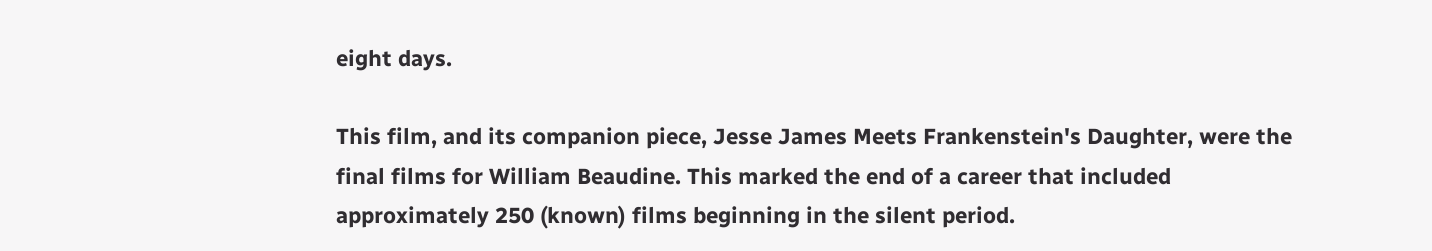eight days.

This film, and its companion piece, Jesse James Meets Frankenstein's Daughter, were the final films for William Beaudine. This marked the end of a career that included approximately 250 (known) films beginning in the silent period.